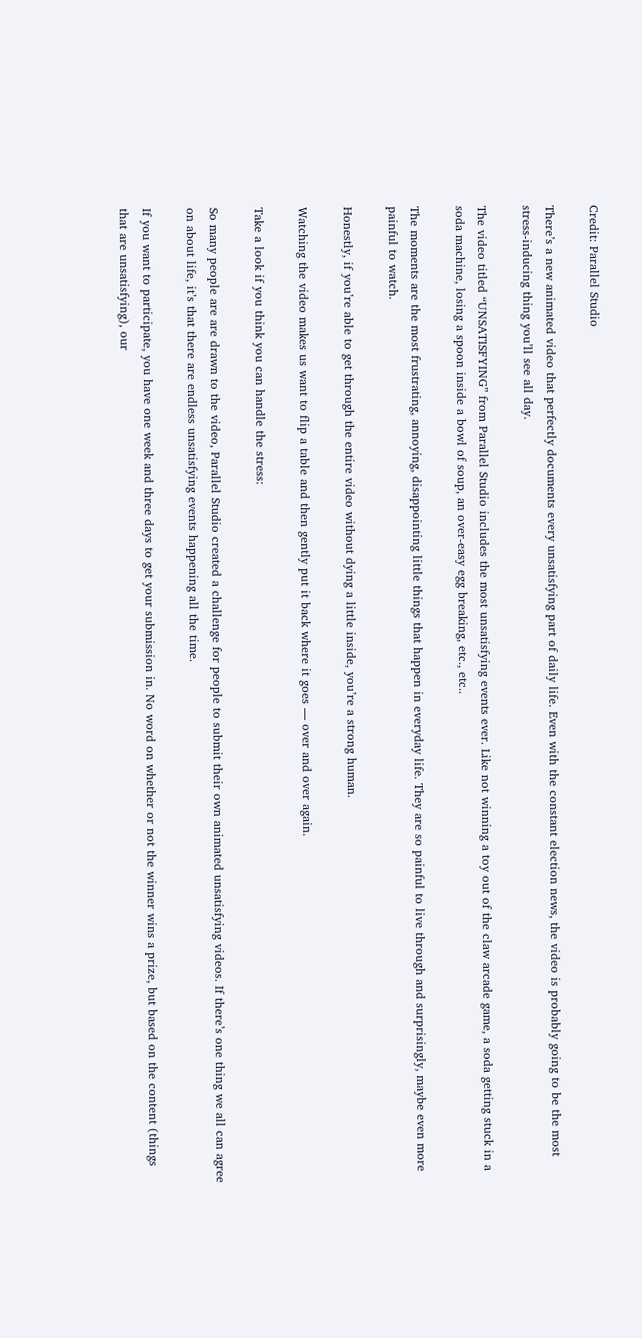Credit: Parallel Studio

There’s a new animated video that perfectly documents every unsatisfying part of daily life. Even with the constant election news, the video is probably going to be the most stress-inducing thing you’ll see all day.

The video titled “UNSATISFYING” from Parallel Studio includes the most unsatisfying events ever. Like not winning a toy out of the claw arcade game, a soda getting stuck in a soda machine, losing a spoon inside a bowl of soup, an over-easy egg breaking, etc., etc..

The moments are the most frustrating, annoying, disappointing little things that happen in everyday life. They are so painful to live through and surprisingly, maybe even more painful to watch.

Honestly, if you’re able to get through the entire video without dying a little inside, you’re a strong human.

Watching the video makes us want to flip a table and then gently put it back where it goes — over and over again.

Take a look if you think you can handle the stress:

So many people are are drawn to the video, Parallel Studio created a challenge for people to submit their own animated unsatisfying videos. If there’s one thing we all can agree on about life, it’s that there are endless unsatisfying events happening all the time.

If you want to participate, you have one week and three days to get your submission in. No word on whether or not the winner wins a prize, but based on the content (things that are unsatisfying), our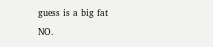guess is a big fat NO.